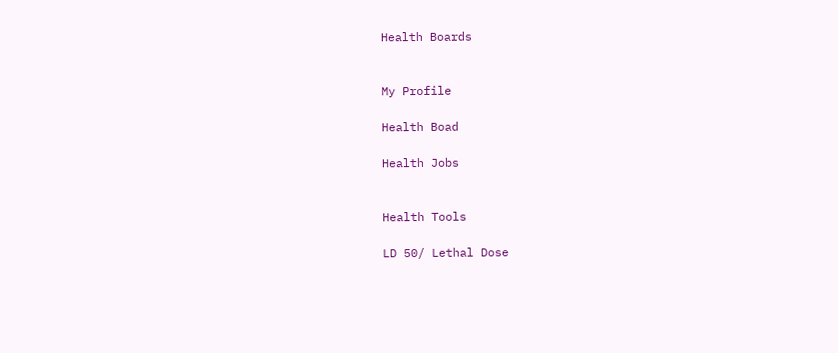Health Boards


My Profile

Health Boad

Health Jobs


Health Tools

LD 50/ Lethal Dose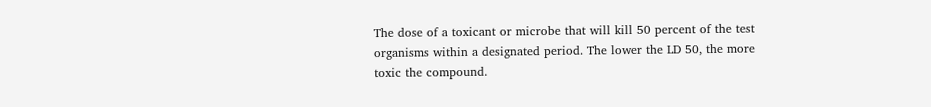The dose of a toxicant or microbe that will kill 50 percent of the test organisms within a designated period. The lower the LD 50, the more toxic the compound.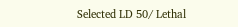Selected LD 50/ Lethal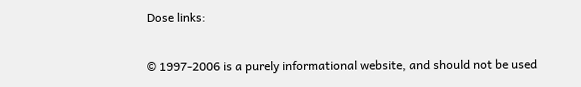Dose links:

© 1997-2006 is a purely informational website, and should not be used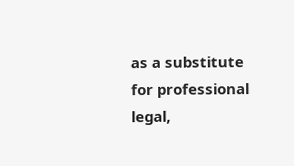as a substitute for professional legal,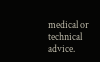medical or technical advice.